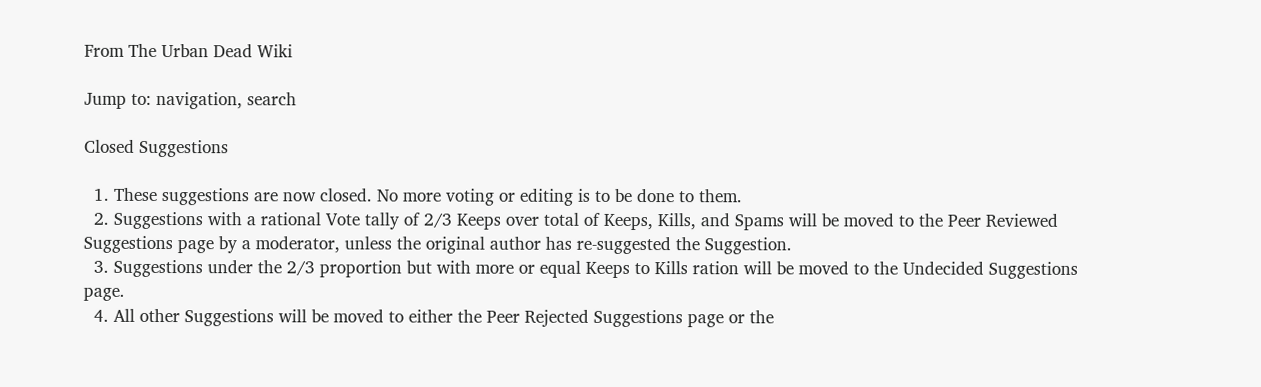From The Urban Dead Wiki

Jump to: navigation, search

Closed Suggestions

  1. These suggestions are now closed. No more voting or editing is to be done to them.
  2. Suggestions with a rational Vote tally of 2/3 Keeps over total of Keeps, Kills, and Spams will be moved to the Peer Reviewed Suggestions page by a moderator, unless the original author has re-suggested the Suggestion.
  3. Suggestions under the 2/3 proportion but with more or equal Keeps to Kills ration will be moved to the Undecided Suggestions page.
  4. All other Suggestions will be moved to either the Peer Rejected Suggestions page or the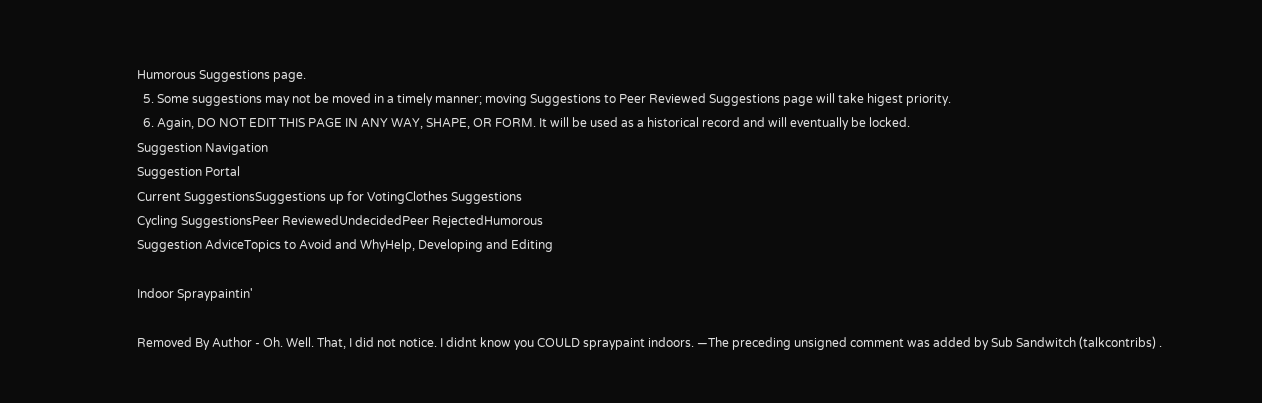Humorous Suggestions page.
  5. Some suggestions may not be moved in a timely manner; moving Suggestions to Peer Reviewed Suggestions page will take higest priority.
  6. Again, DO NOT EDIT THIS PAGE IN ANY WAY, SHAPE, OR FORM. It will be used as a historical record and will eventually be locked.
Suggestion Navigation
Suggestion Portal
Current SuggestionsSuggestions up for VotingClothes Suggestions
Cycling SuggestionsPeer ReviewedUndecidedPeer RejectedHumorous
Suggestion AdviceTopics to Avoid and WhyHelp, Developing and Editing

Indoor Spraypaintin'

Removed By Author - Oh. Well. That, I did not notice. I didnt know you COULD spraypaint indoors. —The preceding unsigned comment was added by Sub Sandwitch (talkcontribs) .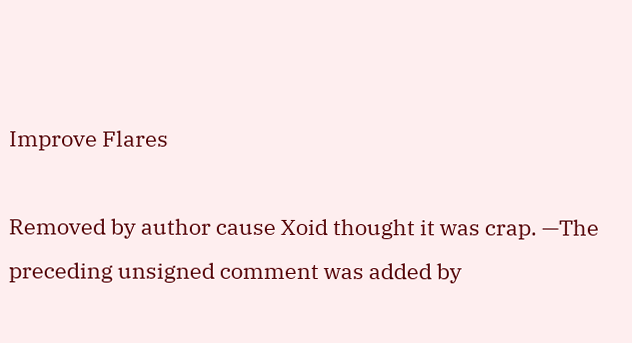Improve Flares

Removed by author cause Xoid thought it was crap. —The preceding unsigned comment was added by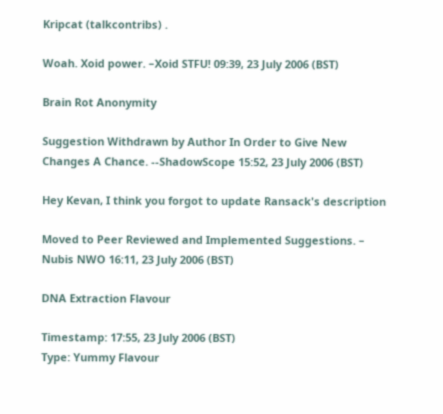Kripcat (talkcontribs) .

Woah. Xoid power. –Xoid STFU! 09:39, 23 July 2006 (BST)

Brain Rot Anonymity

Suggestion Withdrawn by Author In Order to Give New Changes A Chance. --ShadowScope 15:52, 23 July 2006 (BST)

Hey Kevan, I think you forgot to update Ransack's description

Moved to Peer Reviewed and Implemented Suggestions. – Nubis NWO 16:11, 23 July 2006 (BST)

DNA Extraction Flavour

Timestamp: 17:55, 23 July 2006 (BST)
Type: Yummy Flavour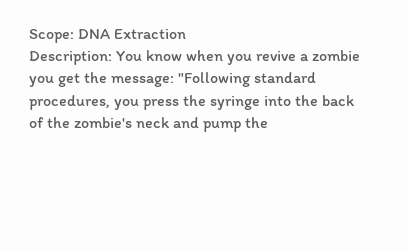Scope: DNA Extraction
Description: You know when you revive a zombie you get the message: "Following standard procedures, you press the syringe into the back of the zombie's neck and pump the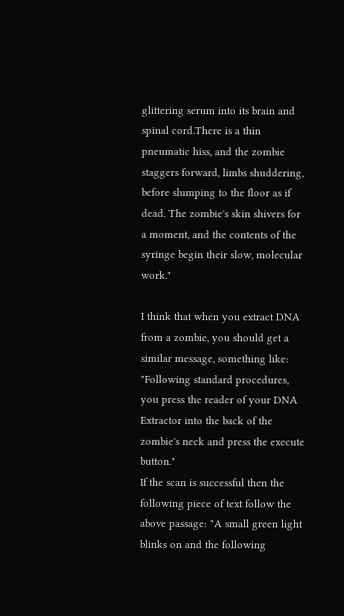glittering serum into its brain and spinal cord.There is a thin pneumatic hiss, and the zombie staggers forward, limbs shuddering, before slumping to the floor as if dead. The zombie's skin shivers for a moment, and the contents of the syringe begin their slow, molecular work."

I think that when you extract DNA from a zombie, you should get a similar message, something like: "Following standard procedures, you press the reader of your DNA Extractor into the back of the zombie's neck and press the execute button."
If the scan is successful then the following piece of text follow the above passage: "A small green light blinks on and the following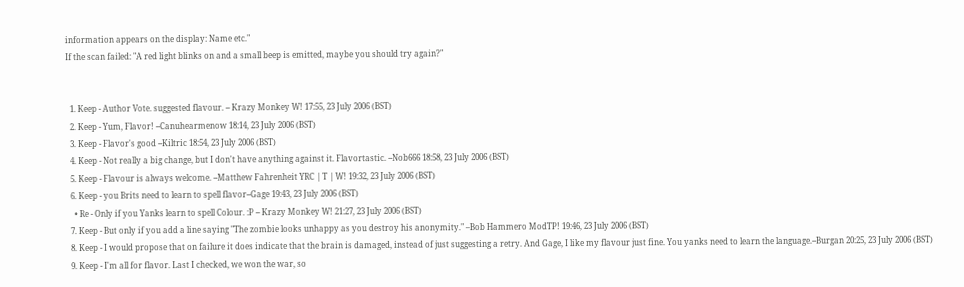information appears on the display: Name etc."
If the scan failed: "A red light blinks on and a small beep is emitted, maybe you should try again?"


  1. Keep - Author Vote. suggested flavour. -- Krazy Monkey W! 17:55, 23 July 2006 (BST)
  2. Keep - Yum, Flavor! --Canuhearmenow 18:14, 23 July 2006 (BST)
  3. Keep - Flavor's good --Kiltric 18:54, 23 July 2006 (BST)
  4. Keep - Not really a big change, but I don't have anything against it. Flavortastic. --Nob666 18:58, 23 July 2006 (BST)
  5. Keep - Flavour is always welcome. --Matthew Fahrenheit YRC | T | W! 19:32, 23 July 2006 (BST)
  6. Keep - you Brits need to learn to spell flavor--Gage 19:43, 23 July 2006 (BST)
    • Re - Only if you Yanks learn to spell Colour. :P -- Krazy Monkey W! 21:27, 23 July 2006 (BST)
  7. Keep - But only if you add a line saying "The zombie looks unhappy as you destroy his anonymity." –Bob Hammero ModTP! 19:46, 23 July 2006 (BST)
  8. Keep - I would propose that on failure it does indicate that the brain is damaged, instead of just suggesting a retry. And Gage, I like my flavour just fine. You yanks need to learn the language.--Burgan 20:25, 23 July 2006 (BST)
  9. Keep - I'm all for flavor. Last I checked, we won the war, so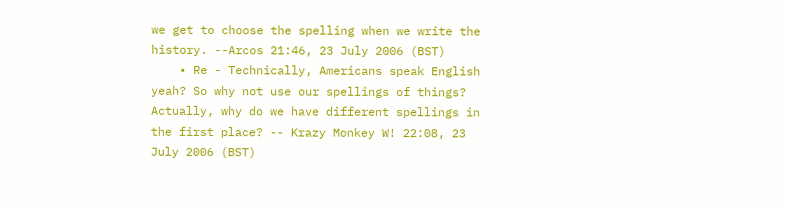we get to choose the spelling when we write the history. --Arcos 21:46, 23 July 2006 (BST)
    • Re - Technically, Americans speak English yeah? So why not use our spellings of things? Actually, why do we have different spellings in the first place? -- Krazy Monkey W! 22:08, 23 July 2006 (BST)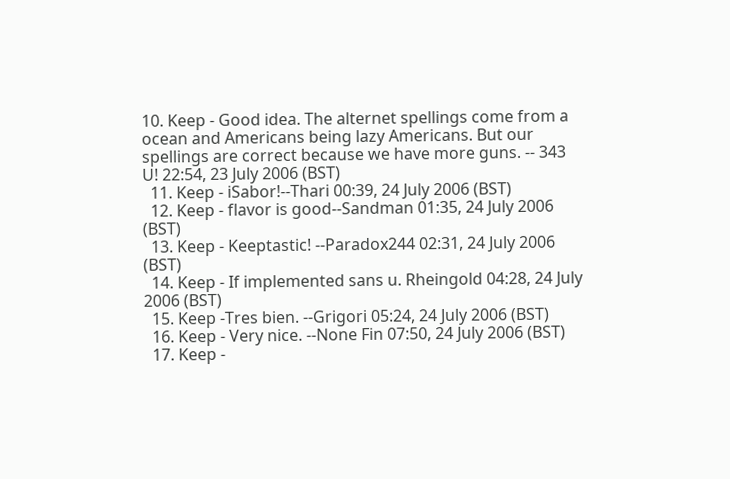10. Keep - Good idea. The alternet spellings come from a ocean and Americans being lazy Americans. But our spellings are correct because we have more guns. -- 343 U! 22:54, 23 July 2006 (BST)
  11. Keep - iSabor!--Thari 00:39, 24 July 2006 (BST)
  12. Keep - flavor is good--Sandman 01:35, 24 July 2006 (BST)
  13. Keep - Keeptastic! --Paradox244 02:31, 24 July 2006 (BST)
  14. Keep - If implemented sans u. Rheingold 04:28, 24 July 2006 (BST)
  15. Keep -Tres bien. --Grigori 05:24, 24 July 2006 (BST)
  16. Keep - Very nice. --None Fin 07:50, 24 July 2006 (BST)
  17. Keep -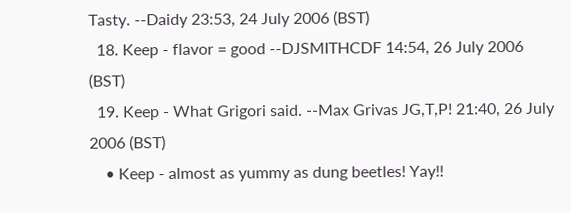Tasty. --Daidy 23:53, 24 July 2006 (BST)
  18. Keep - flavor = good --DJSMITHCDF 14:54, 26 July 2006 (BST)
  19. Keep - What Grigori said. --Max Grivas JG,T,P! 21:40, 26 July 2006 (BST)
    • Keep - almost as yummy as dung beetles! Yay!!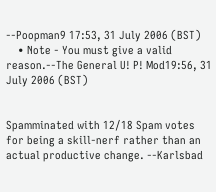--Poopman9 17:53, 31 July 2006 (BST)
    • Note - You must give a valid reason.--The General U! P! Mod19:56, 31 July 2006 (BST)


Spamminated with 12/18 Spam votes for being a skill-nerf rather than an actual productive change. --Karlsbad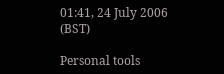01:41, 24 July 2006 (BST)

Personal tools